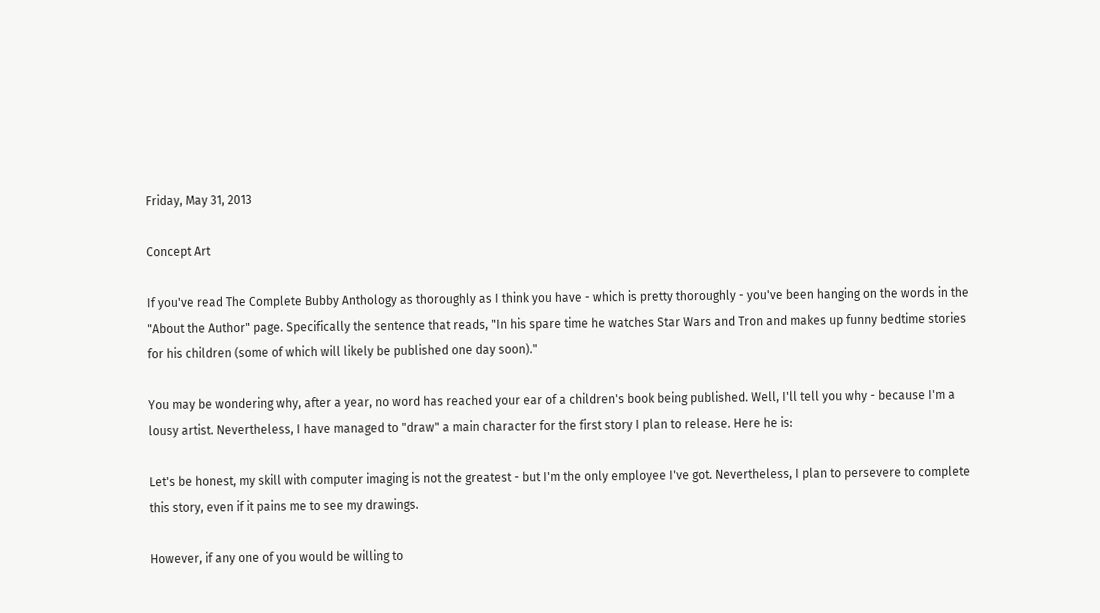Friday, May 31, 2013

Concept Art

If you've read The Complete Bubby Anthology as thoroughly as I think you have - which is pretty thoroughly - you've been hanging on the words in the "About the Author" page. Specifically the sentence that reads, "In his spare time he watches Star Wars and Tron and makes up funny bedtime stories for his children (some of which will likely be published one day soon)."

You may be wondering why, after a year, no word has reached your ear of a children's book being published. Well, I'll tell you why - because I'm a lousy artist. Nevertheless, I have managed to "draw" a main character for the first story I plan to release. Here he is:

Let's be honest, my skill with computer imaging is not the greatest - but I'm the only employee I've got. Nevertheless, I plan to persevere to complete this story, even if it pains me to see my drawings.

However, if any one of you would be willing to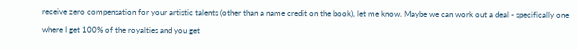receive zero compensation for your artistic talents (other than a name credit on the book), let me know. Maybe we can work out a deal - specifically one where I get 100% of the royalties and you get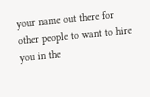your name out there for other people to want to hire you in the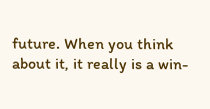future. When you think about it, it really is a win-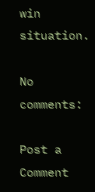win situation.

No comments:

Post a Comment